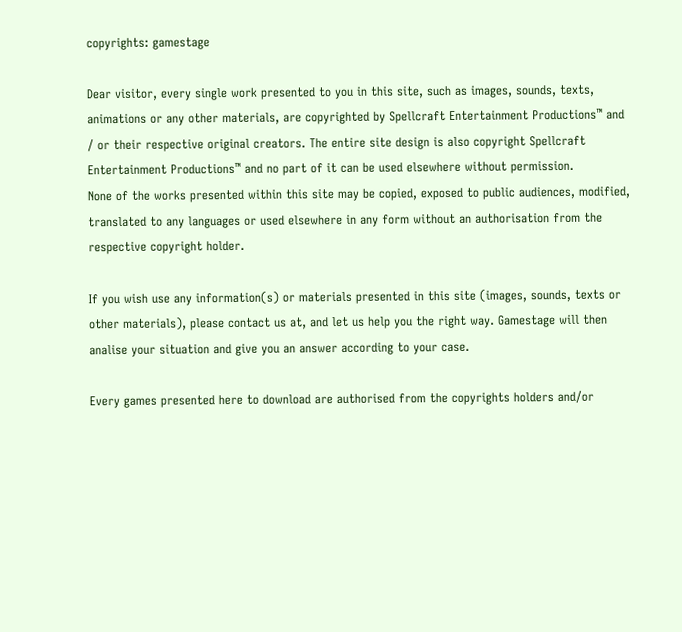copyrights: gamestage

Dear visitor, every single work presented to you in this site, such as images, sounds, texts, animations or any other materials, are copyrighted by Spellcraft Entertainment Productions™ and / or their respective original creators. The entire site design is also copyright Spellcraft Entertainment Productions™ and no part of it can be used elsewhere without permission.
None of the works presented within this site may be copied, exposed to public audiences, modified, translated to any languages or used elsewhere in any form without an authorisation from the respective copyright holder.

If you wish use any information(s) or materials presented in this site (images, sounds, texts or other materials), please contact us at, and let us help you the right way. Gamestage will then analise your situation and give you an answer according to your case.

Every games presented here to download are authorised from the copyrights holders and/or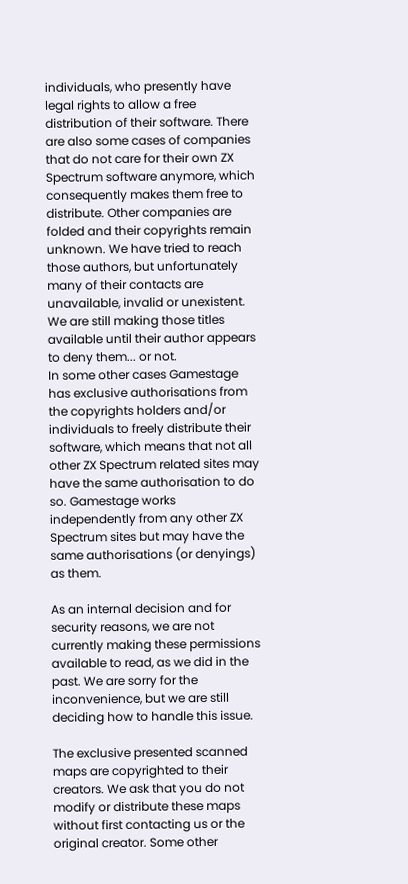individuals, who presently have legal rights to allow a free distribution of their software. There are also some cases of companies that do not care for their own ZX Spectrum software anymore, which consequently makes them free to distribute. Other companies are folded and their copyrights remain unknown. We have tried to reach those authors, but unfortunately many of their contacts are unavailable, invalid or unexistent. We are still making those titles available until their author appears to deny them... or not.
In some other cases Gamestage has exclusive authorisations from the copyrights holders and/or individuals to freely distribute their software, which means that not all other ZX Spectrum related sites may have the same authorisation to do so. Gamestage works independently from any other ZX Spectrum sites but may have the same authorisations (or denyings) as them.

As an internal decision and for security reasons, we are not currently making these permissions available to read, as we did in the past. We are sorry for the inconvenience, but we are still deciding how to handle this issue.

The exclusive presented scanned maps are copyrighted to their creators. We ask that you do not modify or distribute these maps without first contacting us or the original creator. Some other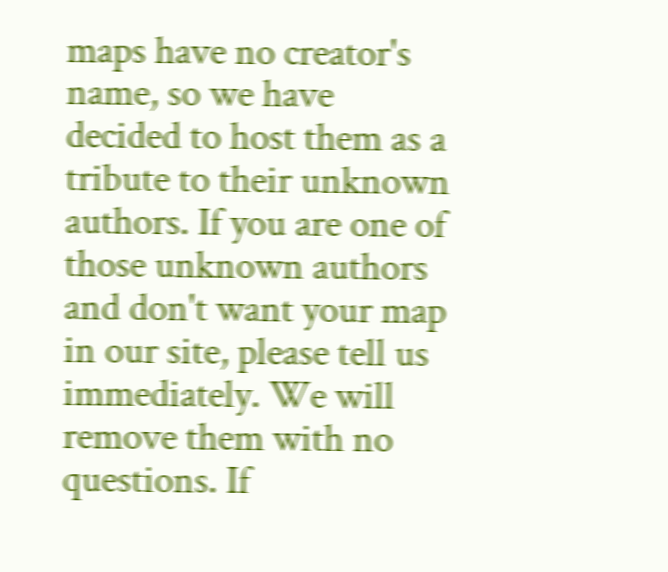maps have no creator's name, so we have decided to host them as a tribute to their unknown authors. If you are one of those unknown authors and don't want your map in our site, please tell us immediately. We will remove them with no questions. If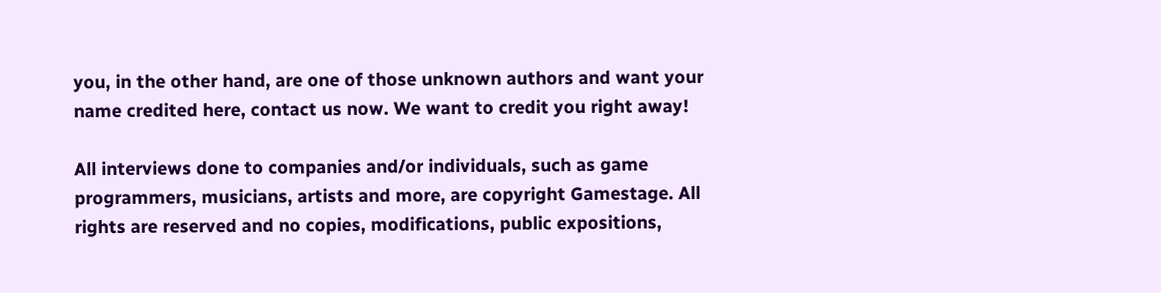you, in the other hand, are one of those unknown authors and want your name credited here, contact us now. We want to credit you right away!

All interviews done to companies and/or individuals, such as game programmers, musicians, artists and more, are copyright Gamestage. All rights are reserved and no copies, modifications, public expositions,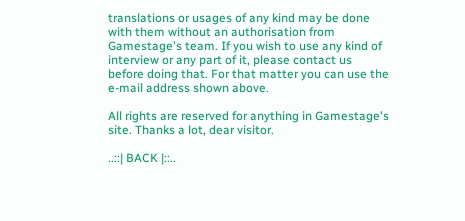translations or usages of any kind may be done with them without an authorisation from Gamestage's team. If you wish to use any kind of interview or any part of it, please contact us before doing that. For that matter you can use the e-mail address shown above.

All rights are reserved for anything in Gamestage's site. Thanks a lot, dear visitor.

..::| BACK |::..